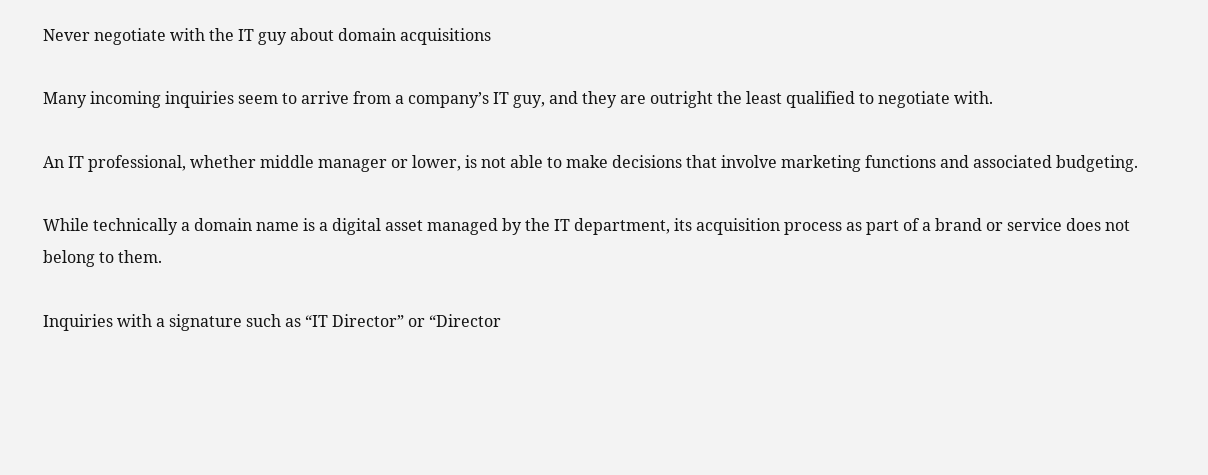Never negotiate with the IT guy about domain acquisitions

Many incoming inquiries seem to arrive from a company’s IT guy, and they are outright the least qualified to negotiate with.

An IT professional, whether middle manager or lower, is not able to make decisions that involve marketing functions and associated budgeting.

While technically a domain name is a digital asset managed by the IT department, its acquisition process as part of a brand or service does not belong to them.

Inquiries with a signature such as “IT Director” or “Director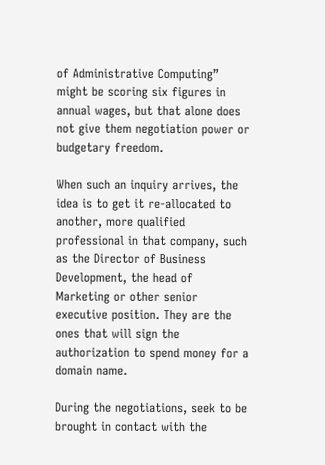of Administrative Computing” might be scoring six figures in annual wages, but that alone does not give them negotiation power or budgetary freedom.

When such an inquiry arrives, the idea is to get it re-allocated to another, more qualified professional in that company, such as the Director of Business Development, the head of Marketing or other senior executive position. They are the ones that will sign the authorization to spend money for a domain name.

During the negotiations, seek to be brought in contact with the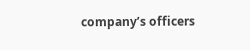company’s officers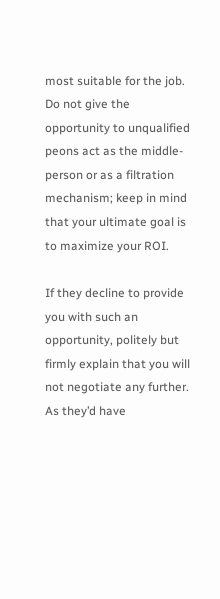most suitable for the job. Do not give the opportunity to unqualified peons act as the middle-person or as a filtration mechanism; keep in mind that your ultimate goal is to maximize your ROI.

If they decline to provide you with such an opportunity, politely but firmly explain that you will not negotiate any further. As they’d have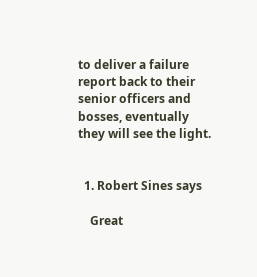to deliver a failure report back to their senior officers and bosses, eventually they will see the light.


  1. Robert Sines says

    Great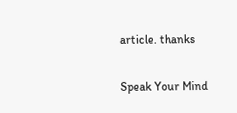article. thanks

Speak Your Mind